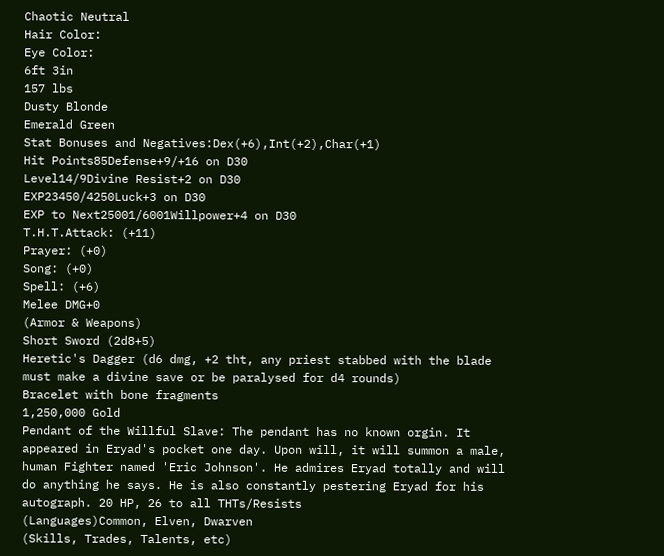Chaotic Neutral
Hair Color:
Eye Color:
6ft 3in
157 lbs
Dusty Blonde
Emerald Green
Stat Bonuses and Negatives:Dex(+6),Int(+2),Char(+1)
Hit Points85Defense+9/+16 on D30
Level14/9Divine Resist+2 on D30
EXP23450/4250Luck+3 on D30
EXP to Next25001/6001Willpower+4 on D30
T.H.T.Attack: (+11)
Prayer: (+0)
Song: (+0)
Spell: (+6)
Melee DMG+0
(Armor & Weapons)
Short Sword (2d8+5)
Heretic's Dagger (d6 dmg, +2 tht, any priest stabbed with the blade must make a divine save or be paralysed for d4 rounds)
Bracelet with bone fragments
1,250,000 Gold
Pendant of the Willful Slave: The pendant has no known orgin. It appeared in Eryad's pocket one day. Upon will, it will summon a male, human Fighter named 'Eric Johnson'. He admires Eryad totally and will do anything he says. He is also constantly pestering Eryad for his autograph. 20 HP, 26 to all THTs/Resists
(Languages)Common, Elven, Dwarven
(Skills, Trades, Talents, etc)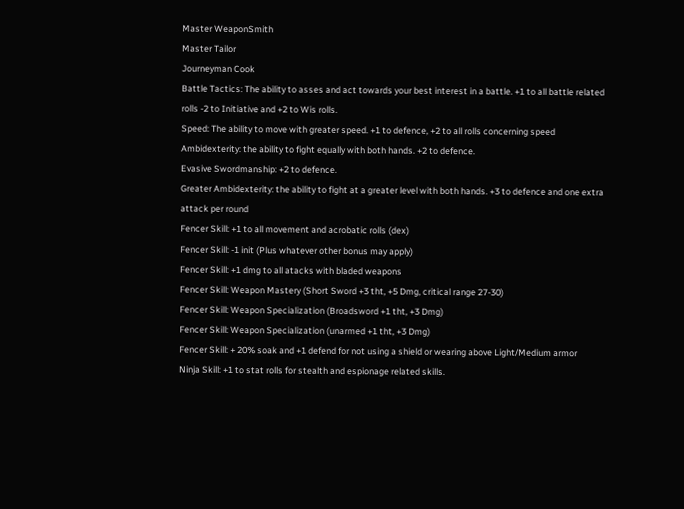Master WeaponSmith
Master Tailor
Journeyman Cook
Battle Tactics: The ability to asses and act towards your best interest in a battle. +1 to all battle related rolls -2 to Initiative and +2 to Wis rolls.
Speed: The ability to move with greater speed. +1 to defence, +2 to all rolls concerning speed
Ambidexterity: the ability to fight equally with both hands. +2 to defence.
Evasive Swordmanship: +2 to defence.
Greater Ambidexterity: the ability to fight at a greater level with both hands. +3 to defence and one extra attack per round
Fencer Skill: +1 to all movement and acrobatic rolls (dex)
Fencer Skill: -1 init (Plus whatever other bonus may apply)
Fencer Skill: +1 dmg to all atacks with bladed weapons
Fencer Skill: Weapon Mastery (Short Sword +3 tht, +5 Dmg, critical range 27-30)
Fencer Skill: Weapon Specialization (Broadsword +1 tht, +3 Dmg)
Fencer Skill: Weapon Specialization (unarmed +1 tht, +3 Dmg)
Fencer Skill: + 20% soak and +1 defend for not using a shield or wearing above Light/Medium armor
Ninja Skill: +1 to stat rolls for stealth and espionage related skills.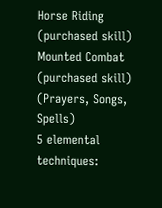Horse Riding (purchased skill)
Mounted Combat (purchased skill)
(Prayers, Songs, Spells)
5 elemental techniques: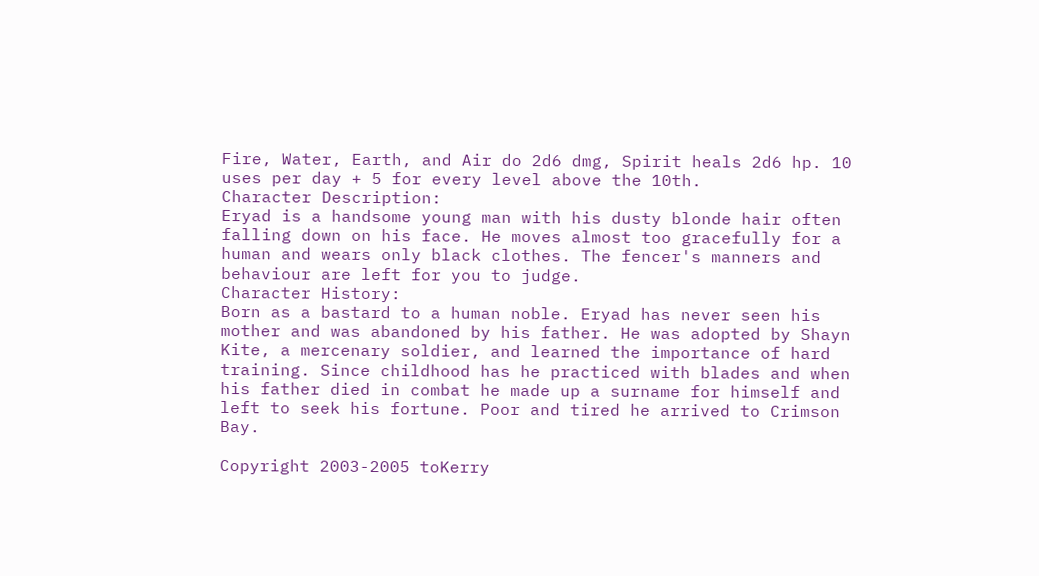Fire, Water, Earth, and Air do 2d6 dmg, Spirit heals 2d6 hp. 10 uses per day + 5 for every level above the 10th.
Character Description:
Eryad is a handsome young man with his dusty blonde hair often falling down on his face. He moves almost too gracefully for a human and wears only black clothes. The fencer's manners and behaviour are left for you to judge.
Character History:
Born as a bastard to a human noble. Eryad has never seen his mother and was abandoned by his father. He was adopted by Shayn Kite, a mercenary soldier, and learned the importance of hard training. Since childhood has he practiced with blades and when his father died in combat he made up a surname for himself and left to seek his fortune. Poor and tired he arrived to Crimson Bay.

Copyright 2003-2005 toKerry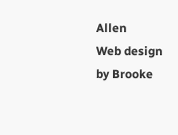Allen
Web design by Brooke